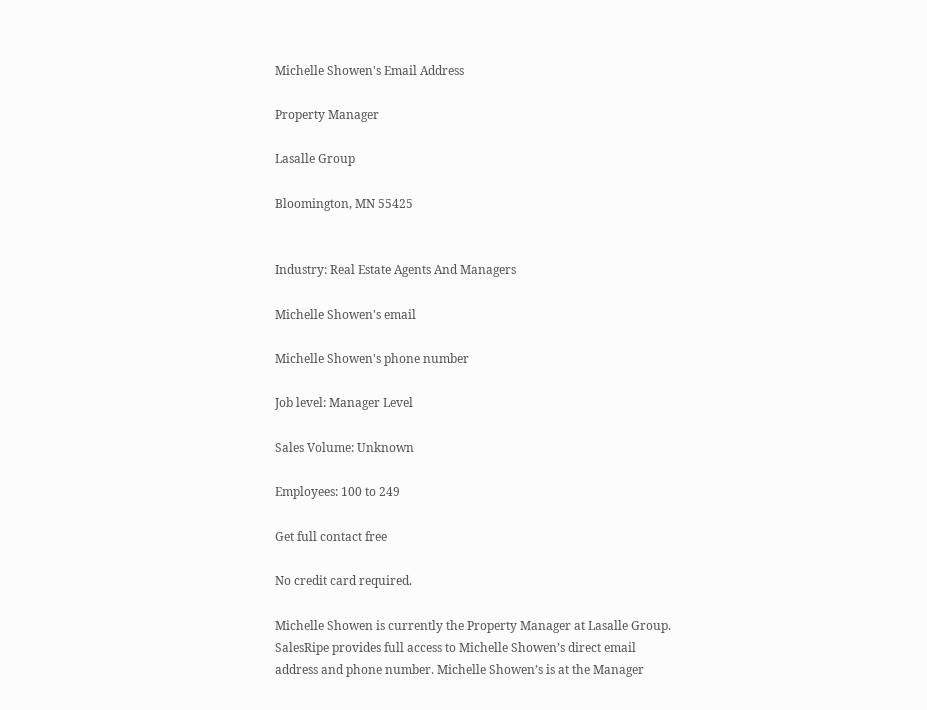Michelle Showen's Email Address

Property Manager

Lasalle Group

Bloomington, MN 55425


Industry: Real Estate Agents And Managers

Michelle Showen's email

Michelle Showen's phone number

Job level: Manager Level

Sales Volume: Unknown

Employees: 100 to 249

Get full contact free

No credit card required.

Michelle Showen is currently the Property Manager at Lasalle Group. SalesRipe provides full access to Michelle Showen’s direct email address and phone number. Michelle Showen’s is at the Manager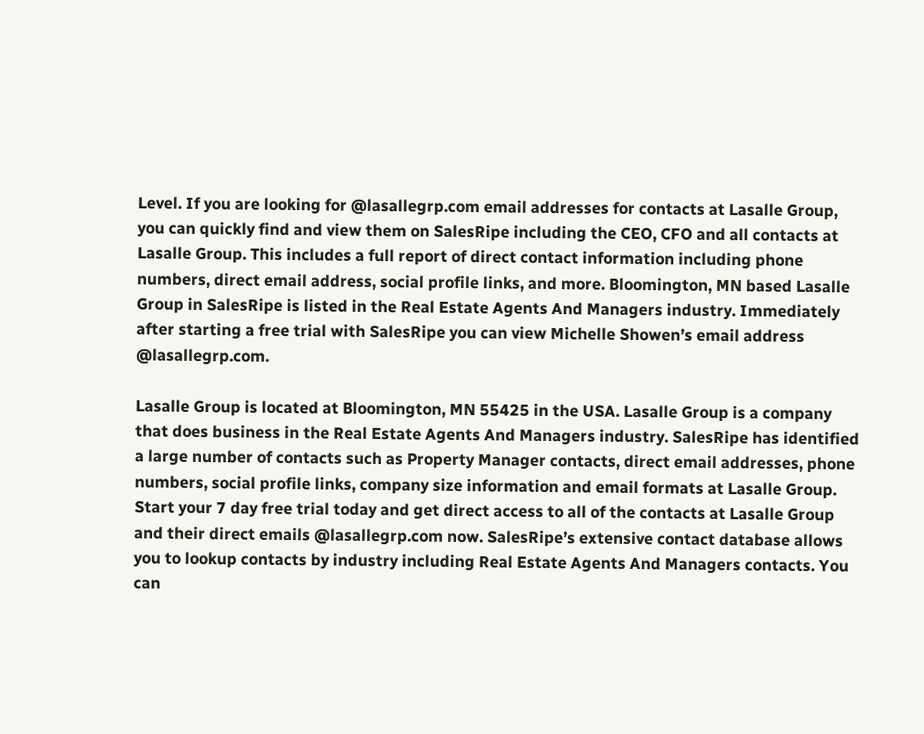Level. If you are looking for @lasallegrp.com email addresses for contacts at Lasalle Group, you can quickly find and view them on SalesRipe including the CEO, CFO and all contacts at Lasalle Group. This includes a full report of direct contact information including phone numbers, direct email address, social profile links, and more. Bloomington, MN based Lasalle Group in SalesRipe is listed in the Real Estate Agents And Managers industry. Immediately after starting a free trial with SalesRipe you can view Michelle Showen’s email address @lasallegrp.com.

Lasalle Group is located at Bloomington, MN 55425 in the USA. Lasalle Group is a company that does business in the Real Estate Agents And Managers industry. SalesRipe has identified a large number of contacts such as Property Manager contacts, direct email addresses, phone numbers, social profile links, company size information and email formats at Lasalle Group. Start your 7 day free trial today and get direct access to all of the contacts at Lasalle Group and their direct emails @lasallegrp.com now. SalesRipe’s extensive contact database allows you to lookup contacts by industry including Real Estate Agents And Managers contacts. You can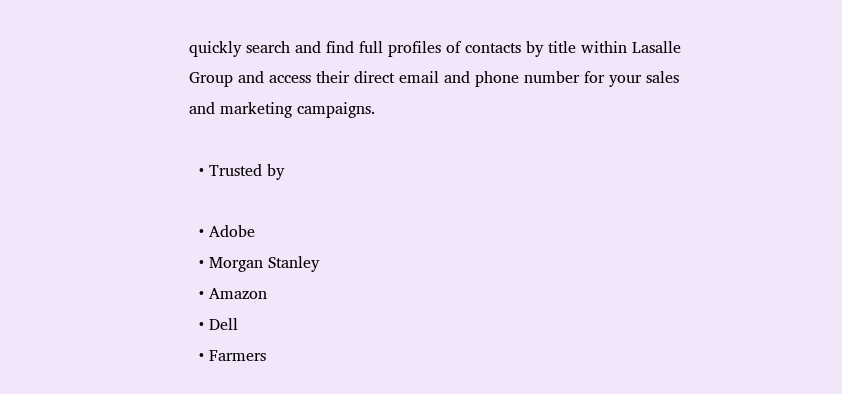quickly search and find full profiles of contacts by title within Lasalle Group and access their direct email and phone number for your sales and marketing campaigns.

  • Trusted by

  • Adobe
  • Morgan Stanley
  • Amazon
  • Dell
  • Farmers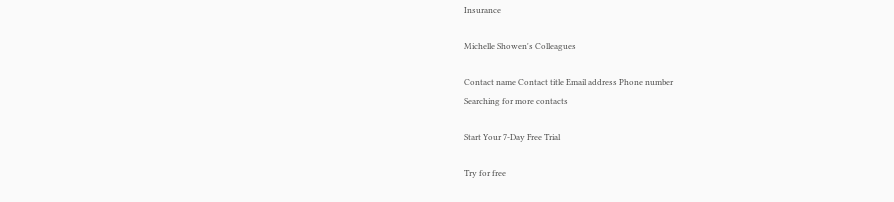Insurance

Michelle Showen's Colleagues

Contact name Contact title Email address Phone number
Searching for more contacts

Start Your 7-Day Free Trial

Try for free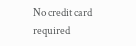No credit card required